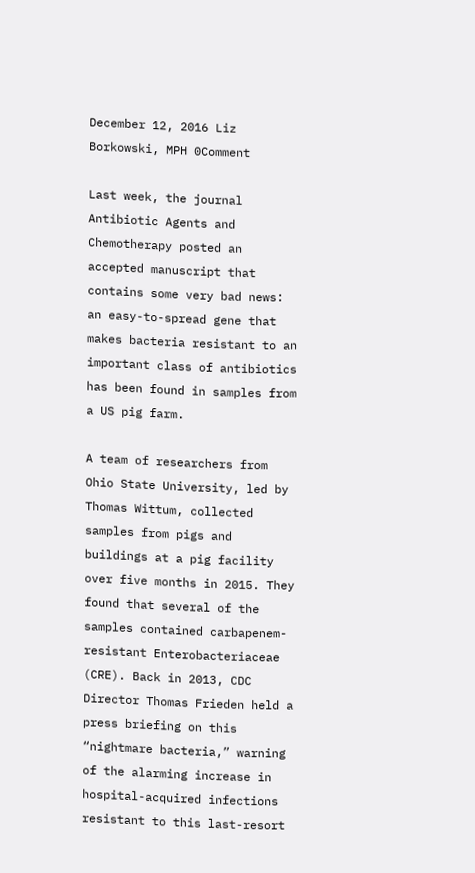December 12, 2016 Liz Borkowski, MPH 0Comment

Last week, the journal Antibiotic Agents and Chemotherapy posted an accepted manuscript that contains some very bad news: an easy-to-spread gene that makes bacteria resistant to an important class of antibiotics has been found in samples from a US pig farm.

A team of researchers from Ohio State University, led by Thomas Wittum, collected samples from pigs and buildings at a pig facility over five months in 2015. They found that several of the samples contained carbapenem-resistant Enterobacteriaceae (CRE). Back in 2013, CDC Director Thomas Frieden held a press briefing on this “nightmare bacteria,” warning of the alarming increase in hospital-acquired infections resistant to this last-resort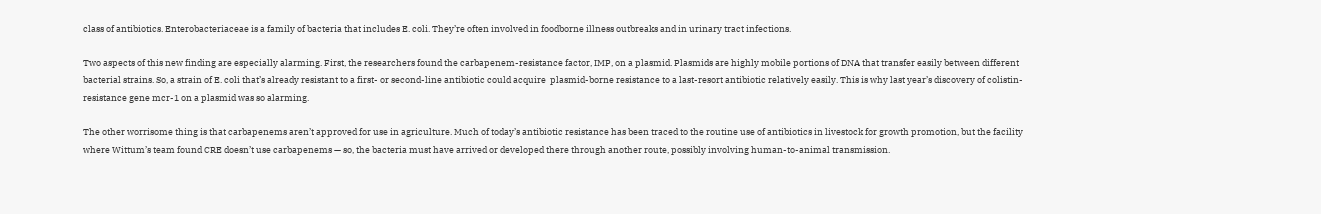class of antibiotics. Enterobacteriaceae is a family of bacteria that includes E. coli. They’re often involved in foodborne illness outbreaks and in urinary tract infections.

Two aspects of this new finding are especially alarming. First, the researchers found the carbapenem-resistance factor, IMP, on a plasmid. Plasmids are highly mobile portions of DNA that transfer easily between different bacterial strains. So, a strain of E. coli that’s already resistant to a first- or second-line antibiotic could acquire  plasmid-borne resistance to a last-resort antibiotic relatively easily. This is why last year’s discovery of colistin-resistance gene mcr-1 on a plasmid was so alarming.

The other worrisome thing is that carbapenems aren’t approved for use in agriculture. Much of today’s antibiotic resistance has been traced to the routine use of antibiotics in livestock for growth promotion, but the facility where Wittum’s team found CRE doesn’t use carbapenems — so, the bacteria must have arrived or developed there through another route, possibly involving human-to-animal transmission.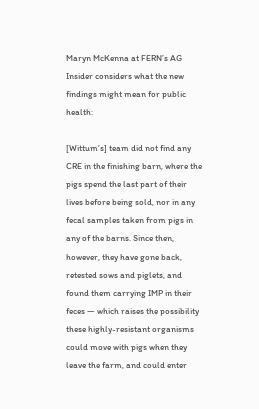Maryn McKenna at FERN’s AG Insider considers what the new findings might mean for public health:

[Wittum’s] team did not find any CRE in the finishing barn, where the pigs spend the last part of their lives before being sold, nor in any fecal samples taken from pigs in any of the barns. Since then, however, they have gone back, retested sows and piglets, and found them carrying IMP in their feces — which raises the possibility these highly-resistant organisms could move with pigs when they leave the farm, and could enter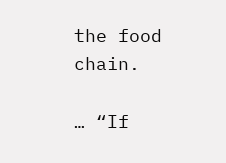the food chain.

… “If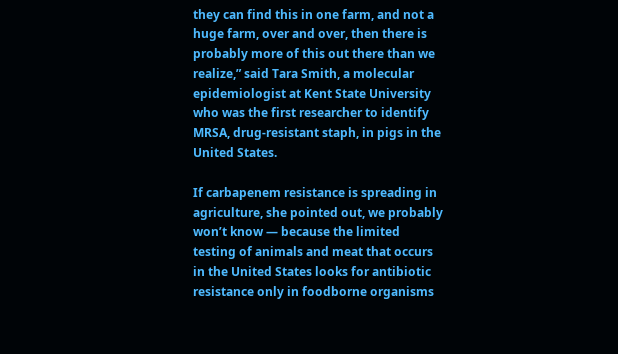they can find this in one farm, and not a huge farm, over and over, then there is probably more of this out there than we realize,” said Tara Smith, a molecular epidemiologist at Kent State University who was the first researcher to identify MRSA, drug-resistant staph, in pigs in the United States.

If carbapenem resistance is spreading in agriculture, she pointed out, we probably won’t know — because the limited testing of animals and meat that occurs in the United States looks for antibiotic resistance only in foodborne organisms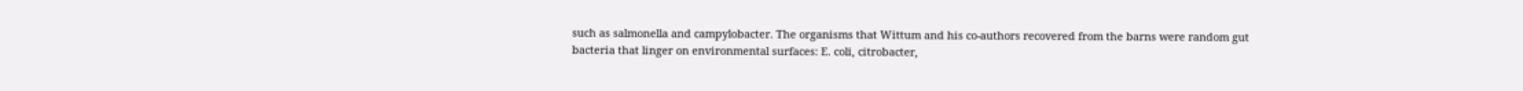such as salmonella and campylobacter. The organisms that Wittum and his co-authors recovered from the barns were random gut bacteria that linger on environmental surfaces: E. coli, citrobacter,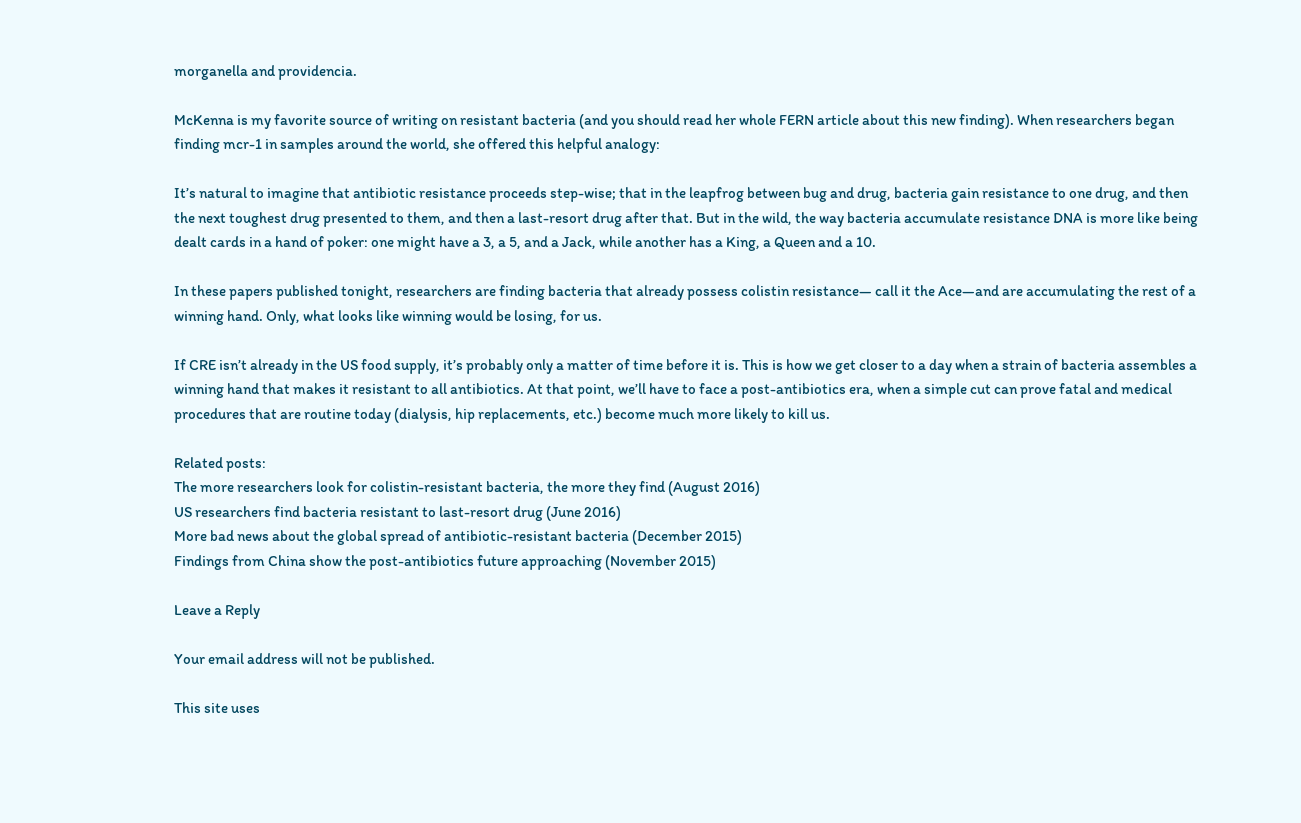morganella and providencia.

McKenna is my favorite source of writing on resistant bacteria (and you should read her whole FERN article about this new finding). When researchers began finding mcr-1 in samples around the world, she offered this helpful analogy:

It’s natural to imagine that antibiotic resistance proceeds step-wise; that in the leapfrog between bug and drug, bacteria gain resistance to one drug, and then the next toughest drug presented to them, and then a last-resort drug after that. But in the wild, the way bacteria accumulate resistance DNA is more like being dealt cards in a hand of poker: one might have a 3, a 5, and a Jack, while another has a King, a Queen and a 10.

In these papers published tonight, researchers are finding bacteria that already possess colistin resistance— call it the Ace—and are accumulating the rest of a winning hand. Only, what looks like winning would be losing, for us.

If CRE isn’t already in the US food supply, it’s probably only a matter of time before it is. This is how we get closer to a day when a strain of bacteria assembles a winning hand that makes it resistant to all antibiotics. At that point, we’ll have to face a post-antibiotics era, when a simple cut can prove fatal and medical procedures that are routine today (dialysis, hip replacements, etc.) become much more likely to kill us.

Related posts:
The more researchers look for colistin-resistant bacteria, the more they find (August 2016)
US researchers find bacteria resistant to last-resort drug (June 2016)
More bad news about the global spread of antibiotic-resistant bacteria (December 2015)
Findings from China show the post-antibiotics future approaching (November 2015)

Leave a Reply

Your email address will not be published.

This site uses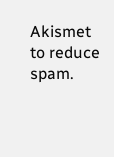Akismet to reduce spam.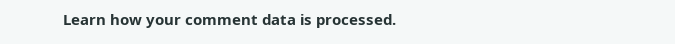Learn how your comment data is processed.